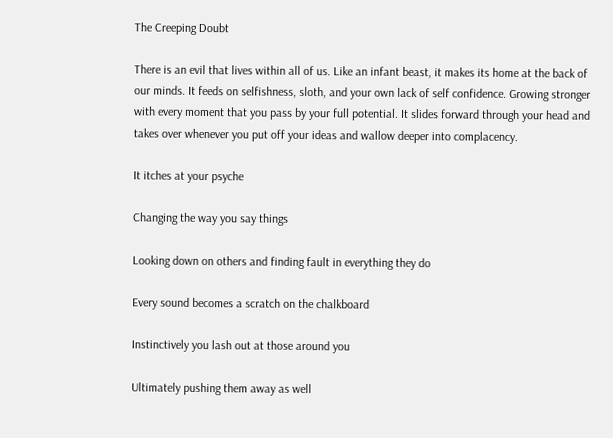The Creeping Doubt

There is an evil that lives within all of us. Like an infant beast, it makes its home at the back of our minds. It feeds on selfishness, sloth, and your own lack of self confidence. Growing stronger with every moment that you pass by your full potential. It slides forward through your head and takes over whenever you put off your ideas and wallow deeper into complacency.

It itches at your psyche

Changing the way you say things

Looking down on others and finding fault in everything they do

Every sound becomes a scratch on the chalkboard

Instinctively you lash out at those around you

Ultimately pushing them away as well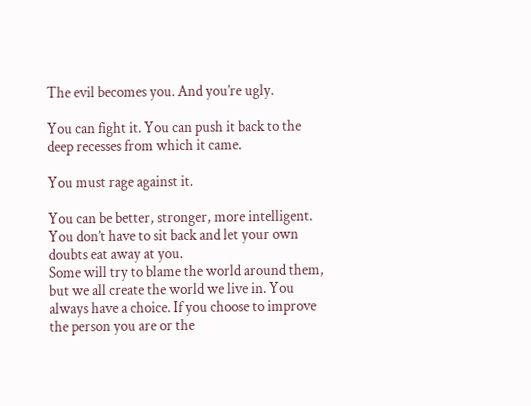The evil becomes you. And you’re ugly.

You can fight it. You can push it back to the deep recesses from which it came.

You must rage against it.

You can be better, stronger, more intelligent. You don’t have to sit back and let your own doubts eat away at you.
Some will try to blame the world around them, but we all create the world we live in. You always have a choice. If you choose to improve the person you are or the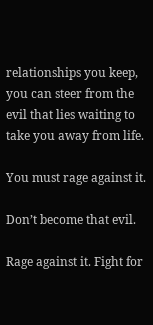relationships you keep, you can steer from the evil that lies waiting to take you away from life.

You must rage against it.

Don’t become that evil.

Rage against it. Fight for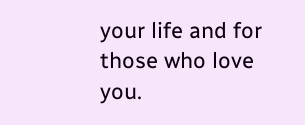your life and for those who love you.